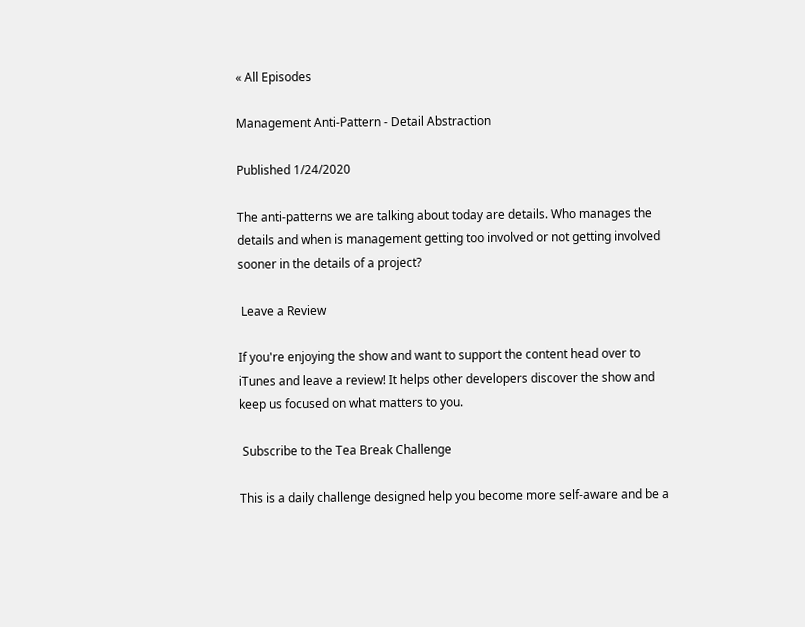« All Episodes

Management Anti-Pattern - Detail Abstraction

Published 1/24/2020

The anti-patterns we are talking about today are details. Who manages the details and when is management getting too involved or not getting involved sooner in the details of a project?

 Leave a Review

If you're enjoying the show and want to support the content head over to iTunes and leave a review! It helps other developers discover the show and keep us focused on what matters to you.

 Subscribe to the Tea Break Challenge

This is a daily challenge designed help you become more self-aware and be a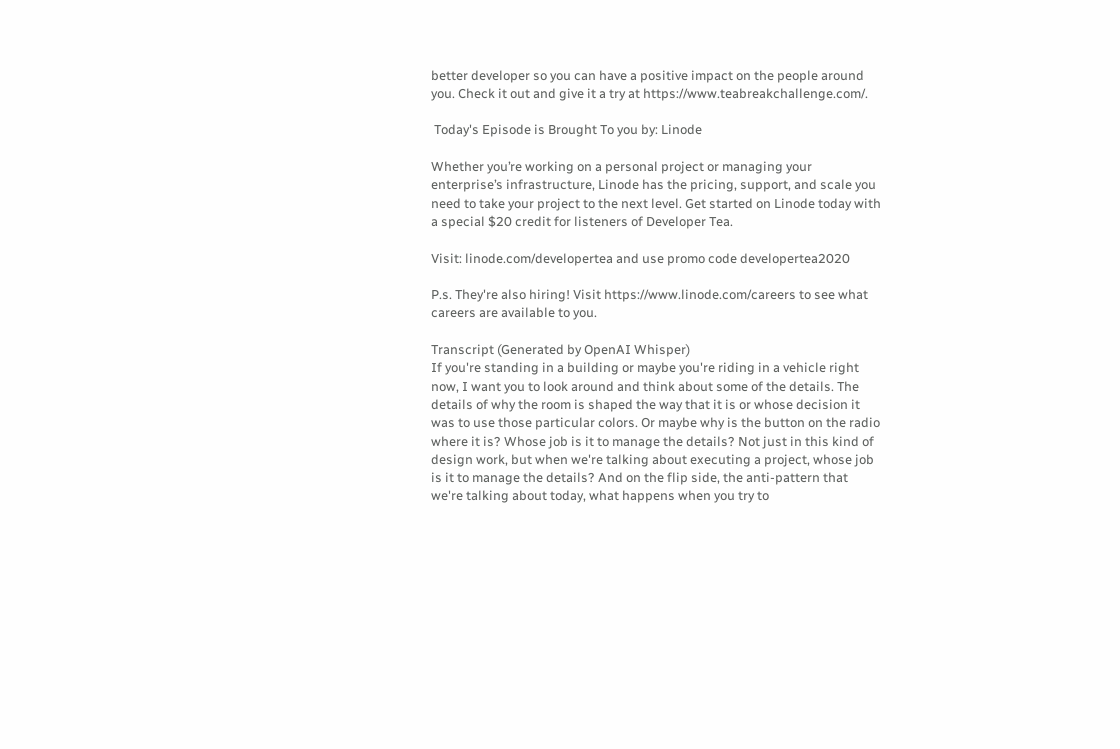better developer so you can have a positive impact on the people around you. Check it out and give it a try at https://www.teabreakchallenge.com/.

 Today's Episode is Brought To you by: Linode

Whether you’re working on a personal project or managing your enterprise’s infrastructure, Linode has the pricing, support, and scale you need to take your project to the next level. Get started on Linode today with a special $20 credit for listeners of Developer Tea.

Visit: linode.com/developertea and use promo code developertea2020

P.s. They're also hiring! Visit https://www.linode.com/careers to see what careers are available to you.

Transcript (Generated by OpenAI Whisper)
If you're standing in a building or maybe you're riding in a vehicle right now, I want you to look around and think about some of the details. The details of why the room is shaped the way that it is or whose decision it was to use those particular colors. Or maybe why is the button on the radio where it is? Whose job is it to manage the details? Not just in this kind of design work, but when we're talking about executing a project, whose job is it to manage the details? And on the flip side, the anti-pattern that we're talking about today, what happens when you try to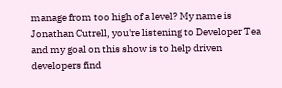manage from too high of a level? My name is Jonathan Cutrell, you're listening to Developer Tea and my goal on this show is to help driven developers find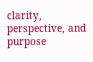clarity, perspective, and purpose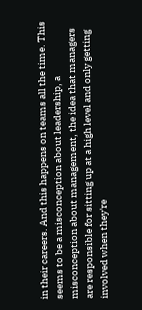in their careers. And this happens on teams all the time. This seems to be a misconception about leadership, a misconception about management, the idea that managers are responsible for sitting up at a high level and only getting involved when they're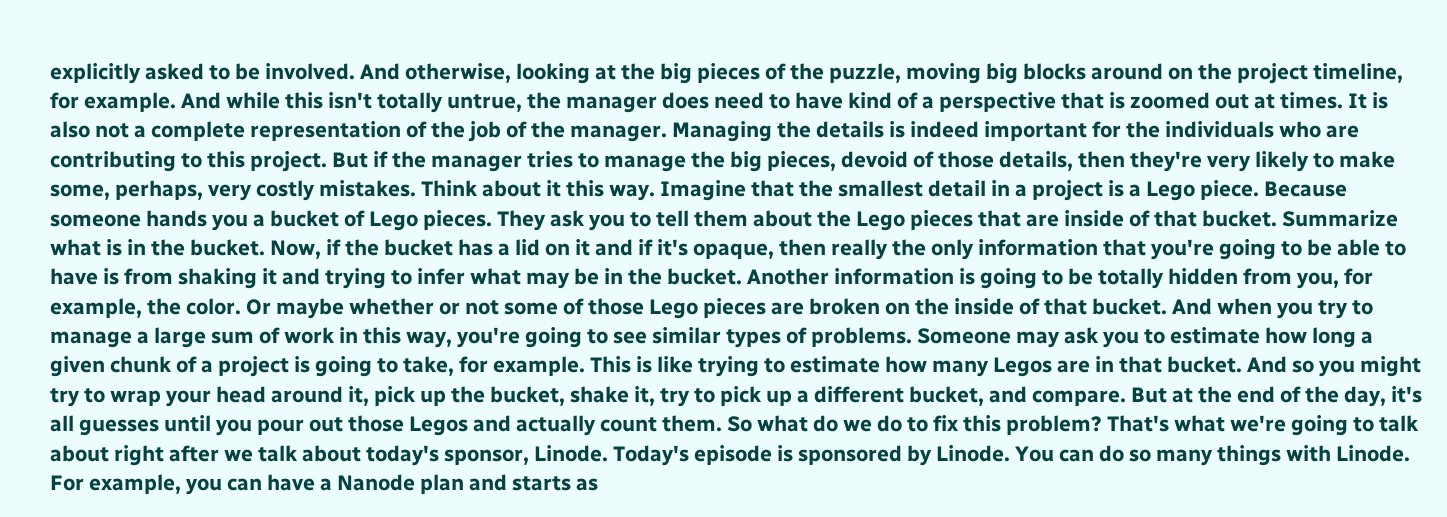explicitly asked to be involved. And otherwise, looking at the big pieces of the puzzle, moving big blocks around on the project timeline, for example. And while this isn't totally untrue, the manager does need to have kind of a perspective that is zoomed out at times. It is also not a complete representation of the job of the manager. Managing the details is indeed important for the individuals who are contributing to this project. But if the manager tries to manage the big pieces, devoid of those details, then they're very likely to make some, perhaps, very costly mistakes. Think about it this way. Imagine that the smallest detail in a project is a Lego piece. Because someone hands you a bucket of Lego pieces. They ask you to tell them about the Lego pieces that are inside of that bucket. Summarize what is in the bucket. Now, if the bucket has a lid on it and if it's opaque, then really the only information that you're going to be able to have is from shaking it and trying to infer what may be in the bucket. Another information is going to be totally hidden from you, for example, the color. Or maybe whether or not some of those Lego pieces are broken on the inside of that bucket. And when you try to manage a large sum of work in this way, you're going to see similar types of problems. Someone may ask you to estimate how long a given chunk of a project is going to take, for example. This is like trying to estimate how many Legos are in that bucket. And so you might try to wrap your head around it, pick up the bucket, shake it, try to pick up a different bucket, and compare. But at the end of the day, it's all guesses until you pour out those Legos and actually count them. So what do we do to fix this problem? That's what we're going to talk about right after we talk about today's sponsor, Linode. Today's episode is sponsored by Linode. You can do so many things with Linode. For example, you can have a Nanode plan and starts as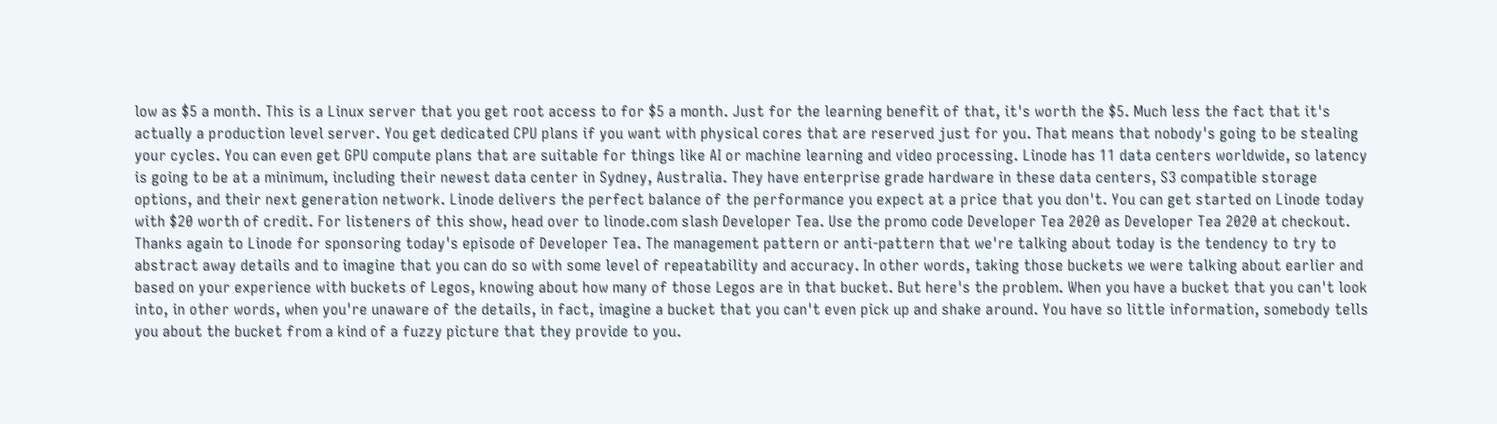low as $5 a month. This is a Linux server that you get root access to for $5 a month. Just for the learning benefit of that, it's worth the $5. Much less the fact that it's actually a production level server. You get dedicated CPU plans if you want with physical cores that are reserved just for you. That means that nobody's going to be stealing your cycles. You can even get GPU compute plans that are suitable for things like AI or machine learning and video processing. Linode has 11 data centers worldwide, so latency is going to be at a minimum, including their newest data center in Sydney, Australia. They have enterprise grade hardware in these data centers, S3 compatible storage options, and their next generation network. Linode delivers the perfect balance of the performance you expect at a price that you don't. You can get started on Linode today with $20 worth of credit. For listeners of this show, head over to linode.com slash Developer Tea. Use the promo code Developer Tea 2020 as Developer Tea 2020 at checkout. Thanks again to Linode for sponsoring today's episode of Developer Tea. The management pattern or anti-pattern that we're talking about today is the tendency to try to abstract away details and to imagine that you can do so with some level of repeatability and accuracy. In other words, taking those buckets we were talking about earlier and based on your experience with buckets of Legos, knowing about how many of those Legos are in that bucket. But here's the problem. When you have a bucket that you can't look into, in other words, when you're unaware of the details, in fact, imagine a bucket that you can't even pick up and shake around. You have so little information, somebody tells you about the bucket from a kind of a fuzzy picture that they provide to you.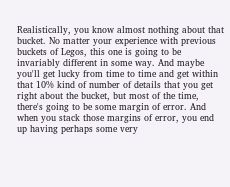Realistically, you know almost nothing about that bucket. No matter your experience with previous buckets of Legos, this one is going to be invariably different in some way. And maybe you'll get lucky from time to time and get within that 10% kind of number of details that you get right about the bucket, but most of the time, there's going to be some margin of error. And when you stack those margins of error, you end up having perhaps some very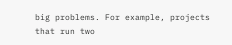big problems. For example, projects that run two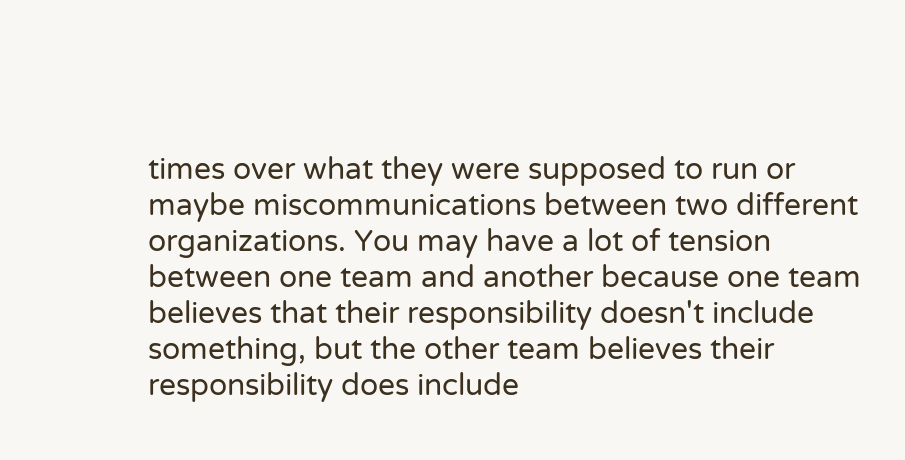times over what they were supposed to run or maybe miscommunications between two different organizations. You may have a lot of tension between one team and another because one team believes that their responsibility doesn't include something, but the other team believes their responsibility does include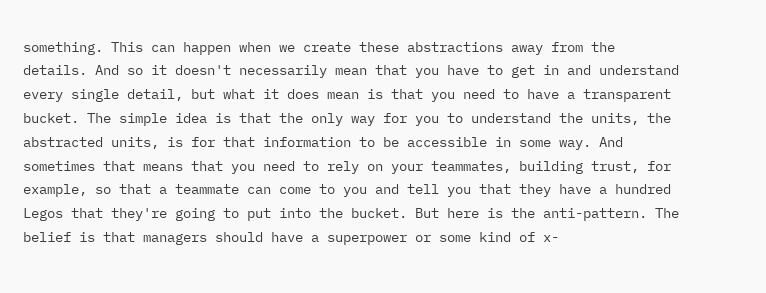something. This can happen when we create these abstractions away from the details. And so it doesn't necessarily mean that you have to get in and understand every single detail, but what it does mean is that you need to have a transparent bucket. The simple idea is that the only way for you to understand the units, the abstracted units, is for that information to be accessible in some way. And sometimes that means that you need to rely on your teammates, building trust, for example, so that a teammate can come to you and tell you that they have a hundred Legos that they're going to put into the bucket. But here is the anti-pattern. The belief is that managers should have a superpower or some kind of x-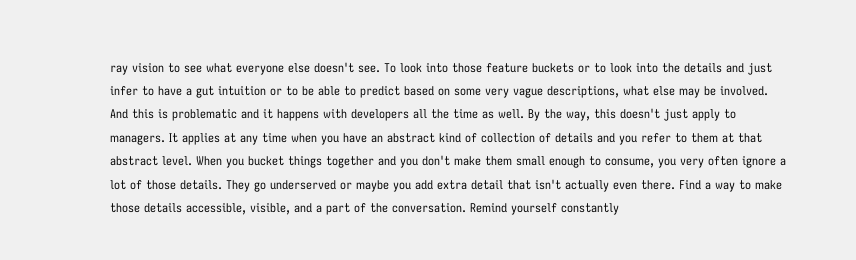ray vision to see what everyone else doesn't see. To look into those feature buckets or to look into the details and just infer to have a gut intuition or to be able to predict based on some very vague descriptions, what else may be involved. And this is problematic and it happens with developers all the time as well. By the way, this doesn't just apply to managers. It applies at any time when you have an abstract kind of collection of details and you refer to them at that abstract level. When you bucket things together and you don't make them small enough to consume, you very often ignore a lot of those details. They go underserved or maybe you add extra detail that isn't actually even there. Find a way to make those details accessible, visible, and a part of the conversation. Remind yourself constantly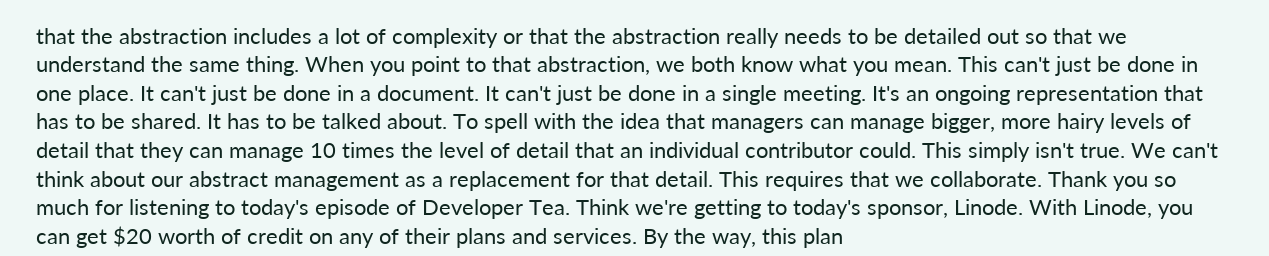that the abstraction includes a lot of complexity or that the abstraction really needs to be detailed out so that we understand the same thing. When you point to that abstraction, we both know what you mean. This can't just be done in one place. It can't just be done in a document. It can't just be done in a single meeting. It's an ongoing representation that has to be shared. It has to be talked about. To spell with the idea that managers can manage bigger, more hairy levels of detail that they can manage 10 times the level of detail that an individual contributor could. This simply isn't true. We can't think about our abstract management as a replacement for that detail. This requires that we collaborate. Thank you so much for listening to today's episode of Developer Tea. Think we're getting to today's sponsor, Linode. With Linode, you can get $20 worth of credit on any of their plans and services. By the way, this plan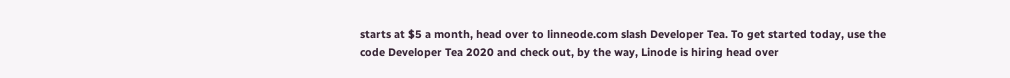starts at $5 a month, head over to linneode.com slash Developer Tea. To get started today, use the code Developer Tea 2020 and check out, by the way, Linode is hiring head over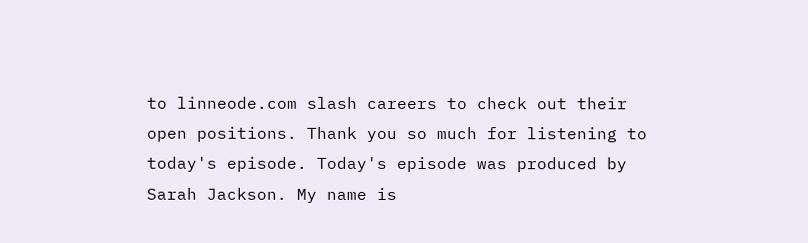to linneode.com slash careers to check out their open positions. Thank you so much for listening to today's episode. Today's episode was produced by Sarah Jackson. My name is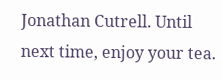Jonathan Cutrell. Until next time, enjoy your tea.